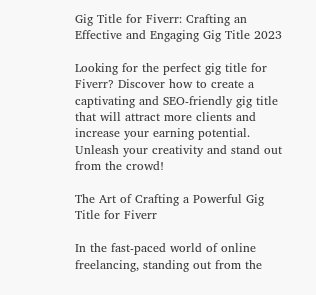Gig Title for Fiverr: Crafting an Effective and Engaging Gig Title 2023

Looking for the perfect gig title for Fiverr? Discover how to create a captivating and SEO-friendly gig title that will attract more clients and increase your earning potential. Unleash your creativity and stand out from the crowd!

The Art of Crafting a Powerful Gig Title for Fiverr

In the fast-paced world of online freelancing, standing out from the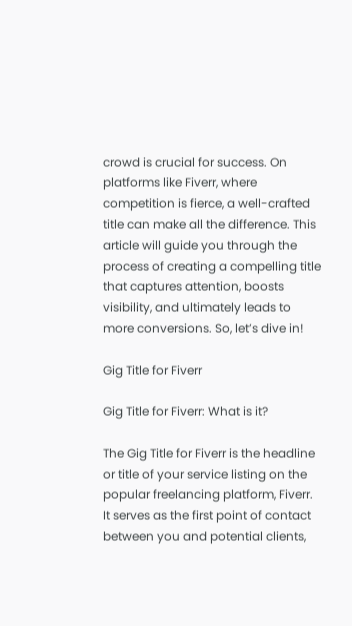crowd is crucial for success. On platforms like Fiverr, where competition is fierce, a well-crafted title can make all the difference. This article will guide you through the process of creating a compelling title that captures attention, boosts visibility, and ultimately leads to more conversions. So, let’s dive in!

Gig Title for Fiverr

Gig Title for Fiverr: What is it?

The Gig Title for Fiverr is the headline or title of your service listing on the popular freelancing platform, Fiverr. It serves as the first point of contact between you and potential clients,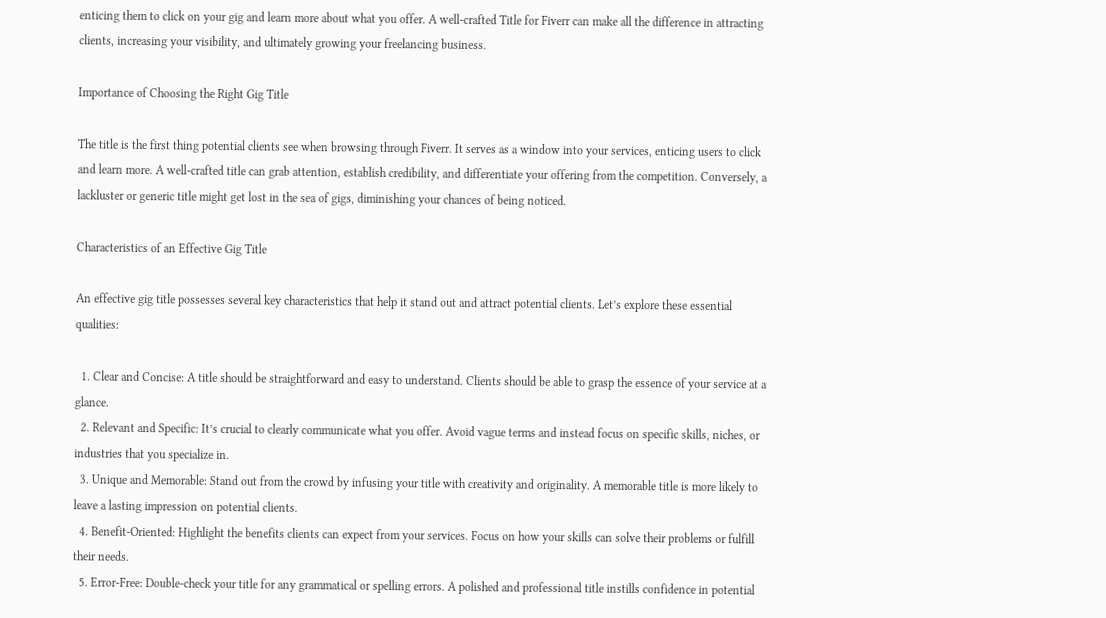enticing them to click on your gig and learn more about what you offer. A well-crafted Title for Fiverr can make all the difference in attracting clients, increasing your visibility, and ultimately growing your freelancing business.

Importance of Choosing the Right Gig Title

The title is the first thing potential clients see when browsing through Fiverr. It serves as a window into your services, enticing users to click and learn more. A well-crafted title can grab attention, establish credibility, and differentiate your offering from the competition. Conversely, a lackluster or generic title might get lost in the sea of gigs, diminishing your chances of being noticed.

Characteristics of an Effective Gig Title

An effective gig title possesses several key characteristics that help it stand out and attract potential clients. Let’s explore these essential qualities:

  1. Clear and Concise: A title should be straightforward and easy to understand. Clients should be able to grasp the essence of your service at a glance.
  2. Relevant and Specific: It’s crucial to clearly communicate what you offer. Avoid vague terms and instead focus on specific skills, niches, or industries that you specialize in.
  3. Unique and Memorable: Stand out from the crowd by infusing your title with creativity and originality. A memorable title is more likely to leave a lasting impression on potential clients.
  4. Benefit-Oriented: Highlight the benefits clients can expect from your services. Focus on how your skills can solve their problems or fulfill their needs.
  5. Error-Free: Double-check your title for any grammatical or spelling errors. A polished and professional title instills confidence in potential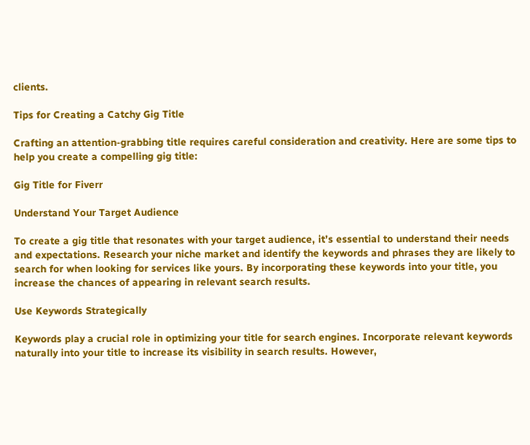clients.

Tips for Creating a Catchy Gig Title

Crafting an attention-grabbing title requires careful consideration and creativity. Here are some tips to help you create a compelling gig title:

Gig Title for Fiverr

Understand Your Target Audience

To create a gig title that resonates with your target audience, it’s essential to understand their needs and expectations. Research your niche market and identify the keywords and phrases they are likely to search for when looking for services like yours. By incorporating these keywords into your title, you increase the chances of appearing in relevant search results.

Use Keywords Strategically

Keywords play a crucial role in optimizing your title for search engines. Incorporate relevant keywords naturally into your title to increase its visibility in search results. However,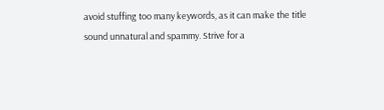avoid stuffing too many keywords, as it can make the title sound unnatural and spammy. Strive for a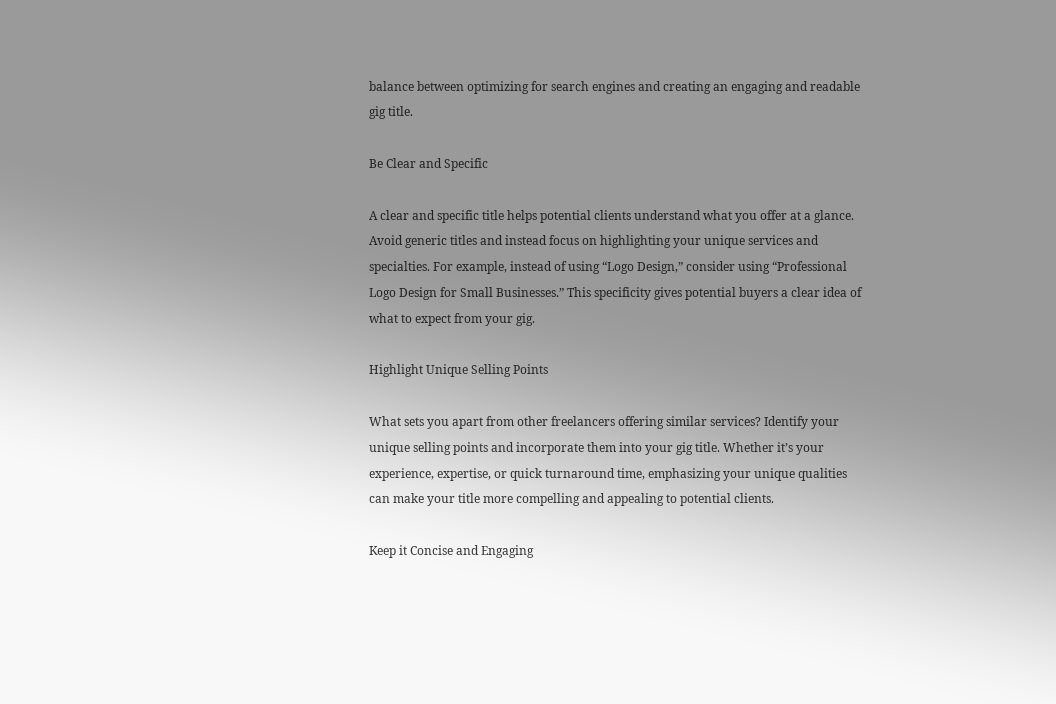balance between optimizing for search engines and creating an engaging and readable gig title.

Be Clear and Specific

A clear and specific title helps potential clients understand what you offer at a glance. Avoid generic titles and instead focus on highlighting your unique services and specialties. For example, instead of using “Logo Design,” consider using “Professional Logo Design for Small Businesses.” This specificity gives potential buyers a clear idea of what to expect from your gig.

Highlight Unique Selling Points

What sets you apart from other freelancers offering similar services? Identify your unique selling points and incorporate them into your gig title. Whether it’s your experience, expertise, or quick turnaround time, emphasizing your unique qualities can make your title more compelling and appealing to potential clients.

Keep it Concise and Engaging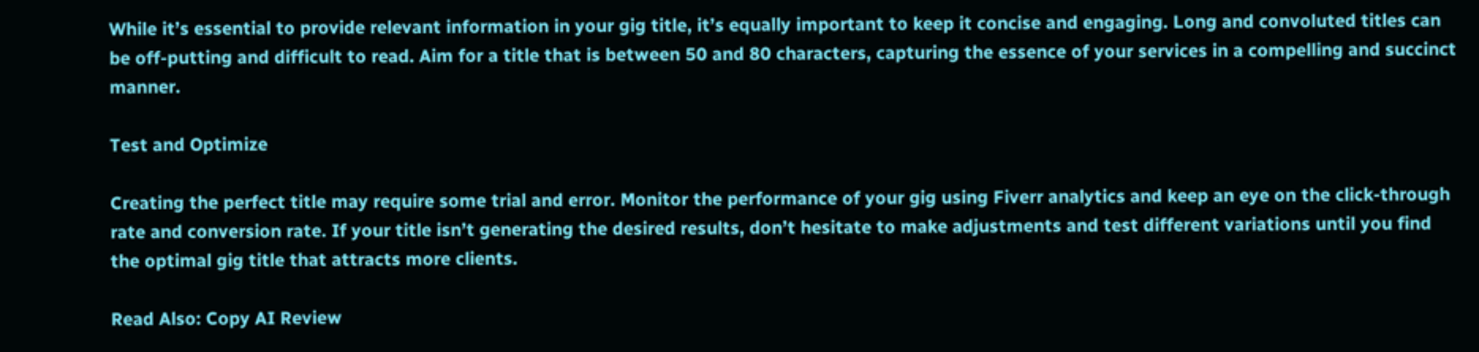While it’s essential to provide relevant information in your gig title, it’s equally important to keep it concise and engaging. Long and convoluted titles can be off-putting and difficult to read. Aim for a title that is between 50 and 80 characters, capturing the essence of your services in a compelling and succinct manner.

Test and Optimize

Creating the perfect title may require some trial and error. Monitor the performance of your gig using Fiverr analytics and keep an eye on the click-through rate and conversion rate. If your title isn’t generating the desired results, don’t hesitate to make adjustments and test different variations until you find the optimal gig title that attracts more clients.

Read Also: Copy AI Review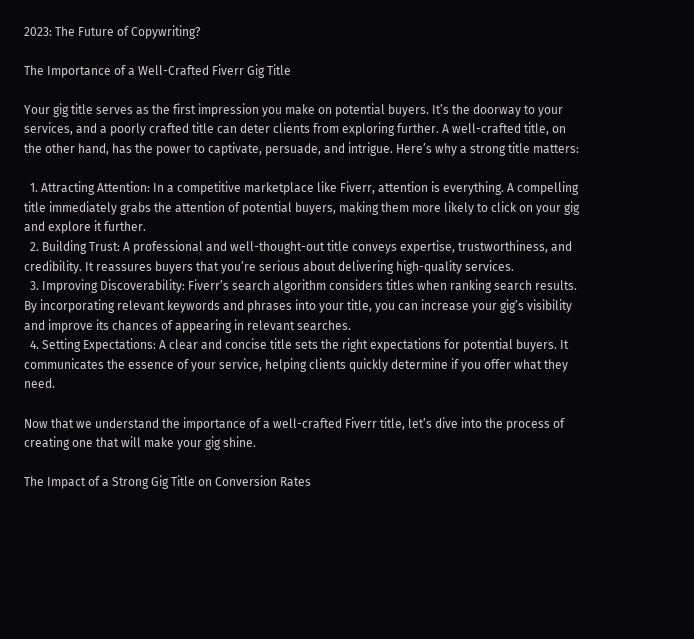2023: The Future of Copywriting?

The Importance of a Well-Crafted Fiverr Gig Title

Your gig title serves as the first impression you make on potential buyers. It’s the doorway to your services, and a poorly crafted title can deter clients from exploring further. A well-crafted title, on the other hand, has the power to captivate, persuade, and intrigue. Here’s why a strong title matters:

  1. Attracting Attention: In a competitive marketplace like Fiverr, attention is everything. A compelling title immediately grabs the attention of potential buyers, making them more likely to click on your gig and explore it further.
  2. Building Trust: A professional and well-thought-out title conveys expertise, trustworthiness, and credibility. It reassures buyers that you’re serious about delivering high-quality services.
  3. Improving Discoverability: Fiverr’s search algorithm considers titles when ranking search results. By incorporating relevant keywords and phrases into your title, you can increase your gig’s visibility and improve its chances of appearing in relevant searches.
  4. Setting Expectations: A clear and concise title sets the right expectations for potential buyers. It communicates the essence of your service, helping clients quickly determine if you offer what they need.

Now that we understand the importance of a well-crafted Fiverr title, let’s dive into the process of creating one that will make your gig shine.

The Impact of a Strong Gig Title on Conversion Rates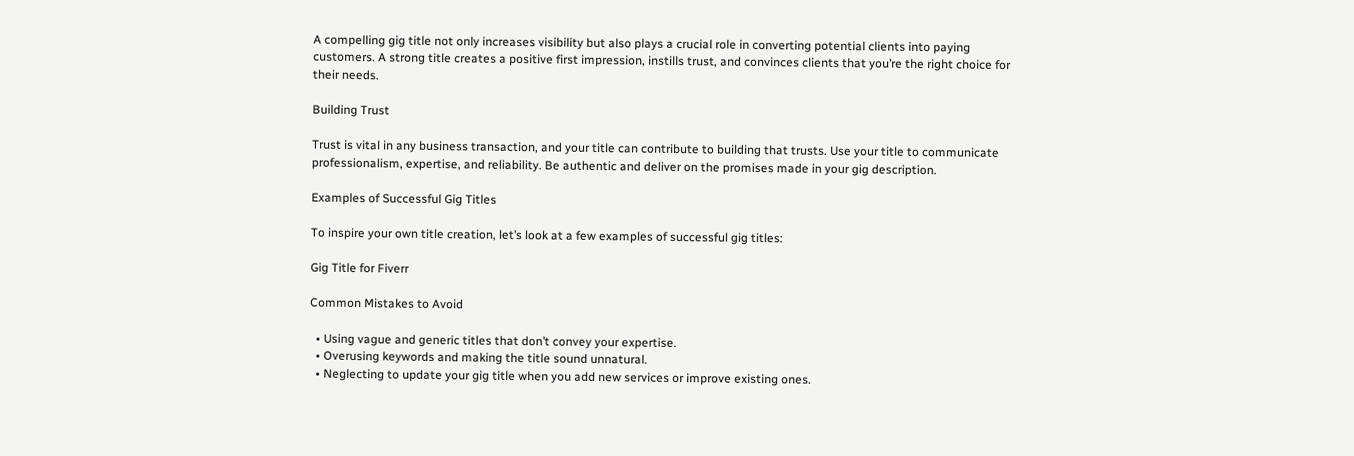A compelling gig title not only increases visibility but also plays a crucial role in converting potential clients into paying customers. A strong title creates a positive first impression, instills trust, and convinces clients that you’re the right choice for their needs.

Building Trust

Trust is vital in any business transaction, and your title can contribute to building that trusts. Use your title to communicate professionalism, expertise, and reliability. Be authentic and deliver on the promises made in your gig description.

Examples of Successful Gig Titles

To inspire your own title creation, let’s look at a few examples of successful gig titles:

Gig Title for Fiverr

Common Mistakes to Avoid

  • Using vague and generic titles that don’t convey your expertise.
  • Overusing keywords and making the title sound unnatural.
  • Neglecting to update your gig title when you add new services or improve existing ones.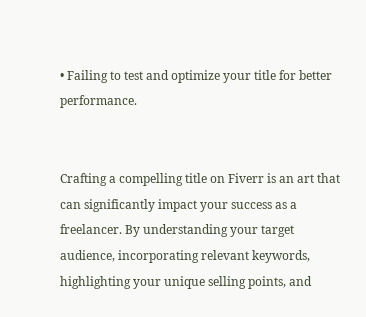• Failing to test and optimize your title for better performance.


Crafting a compelling title on Fiverr is an art that can significantly impact your success as a freelancer. By understanding your target audience, incorporating relevant keywords, highlighting your unique selling points, and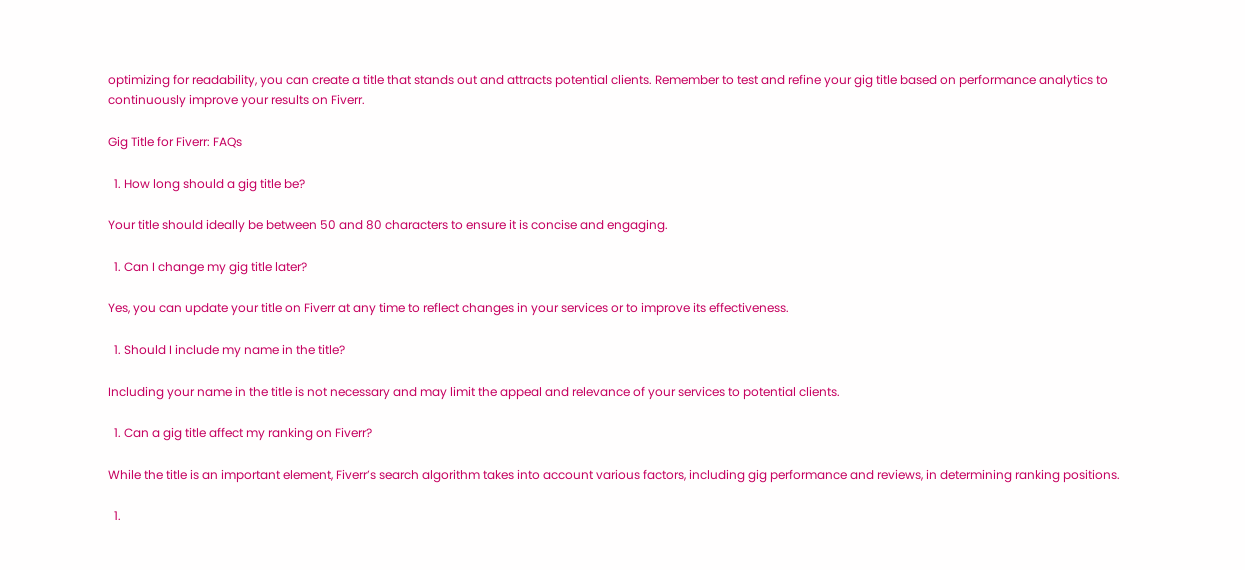optimizing for readability, you can create a title that stands out and attracts potential clients. Remember to test and refine your gig title based on performance analytics to continuously improve your results on Fiverr.

Gig Title for Fiverr: FAQs

  1. How long should a gig title be?

Your title should ideally be between 50 and 80 characters to ensure it is concise and engaging.

  1. Can I change my gig title later?

Yes, you can update your title on Fiverr at any time to reflect changes in your services or to improve its effectiveness.

  1. Should I include my name in the title?

Including your name in the title is not necessary and may limit the appeal and relevance of your services to potential clients.

  1. Can a gig title affect my ranking on Fiverr?

While the title is an important element, Fiverr’s search algorithm takes into account various factors, including gig performance and reviews, in determining ranking positions.

  1.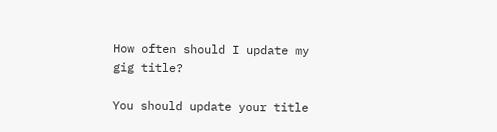How often should I update my gig title?

You should update your title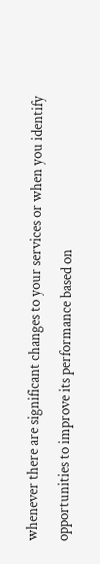whenever there are significant changes to your services or when you identify opportunities to improve its performance based on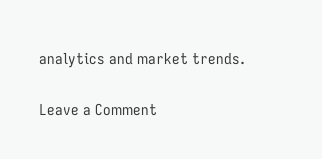analytics and market trends.

Leave a Comment